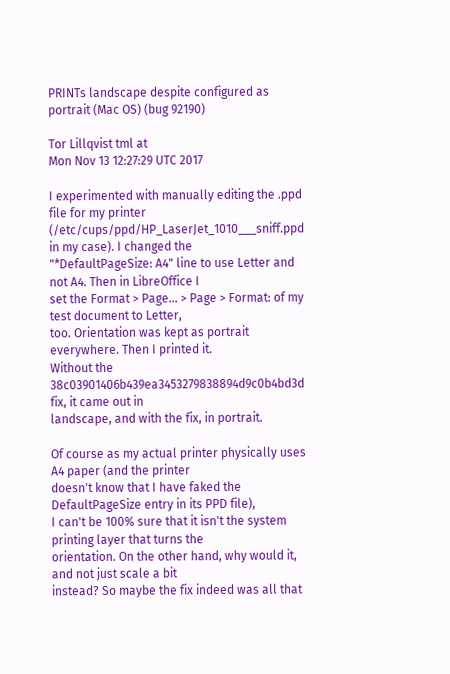PRINTs landscape despite configured as portrait (Mac OS) (bug 92190)

Tor Lillqvist tml at
Mon Nov 13 12:27:29 UTC 2017

I experimented with manually editing the .ppd file for my printer
(/etc/cups/ppd/HP_LaserJet_1010___sniff.ppd in my case). I changed the
"*DefaultPageSize: A4" line to use Letter and not A4. Then in LibreOffice I
set the Format > Page... > Page > Format: of my test document to Letter,
too. Orientation was kept as portrait everywhere. Then I printed it.
Without the 38c03901406b439ea3453279838894d9c0b4bd3d fix, it came out in
landscape, and with the fix, in portrait.

Of course as my actual printer physically uses A4 paper (and the printer
doesn't know that I have faked the DefaultPageSize entry in its PPD file),
I can't be 100% sure that it isn't the system printing layer that turns the
orientation. On the other hand, why would it, and not just scale a bit
instead? So maybe the fix indeed was all that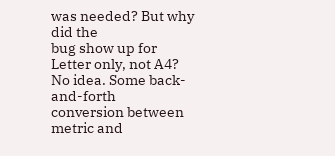was needed? But why did the
bug show up for Letter only, not A4? No idea. Some back-and-forth
conversion between metric and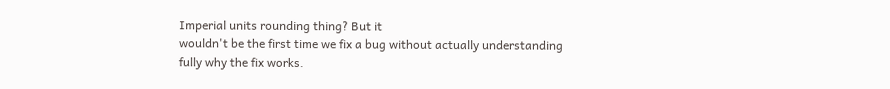Imperial units rounding thing? But it
wouldn't be the first time we fix a bug without actually understanding
fully why the fix works.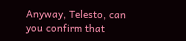Anyway, Telesto, can you confirm that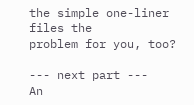the simple one-liner files the
problem for you, too?

--- next part ---
An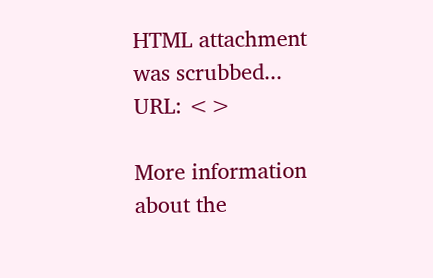HTML attachment was scrubbed...
URL: <>

More information about the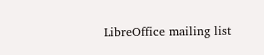LibreOffice mailing list